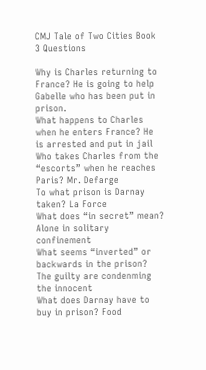CMJ Tale of Two Cities Book 3 Questions

Why is Charles returning to France? He is going to help Gabelle who has been put in prison.
What happens to Charles when he enters France? He is arrested and put in jail
Who takes Charles from the “escorts” when he reaches Paris? Mr. Defarge
To what prison is Darnay taken? La Force
What does “in secret” mean? Alone in solitary confinement
What seems “inverted” or backwards in the prison? The guilty are condenming the innocent
What does Darnay have to buy in prison? Food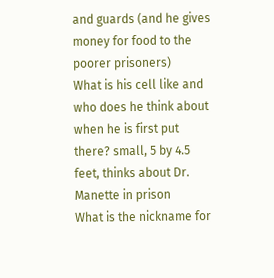and guards (and he gives money for food to the poorer prisoners)
What is his cell like and who does he think about when he is first put there? small, 5 by 4.5 feet, thinks about Dr. Manette in prison
What is the nickname for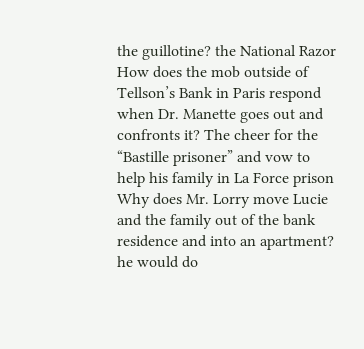the guillotine? the National Razor
How does the mob outside of Tellson’s Bank in Paris respond when Dr. Manette goes out and confronts it? The cheer for the “Bastille prisoner” and vow to help his family in La Force prison
Why does Mr. Lorry move Lucie and the family out of the bank residence and into an apartment? he would do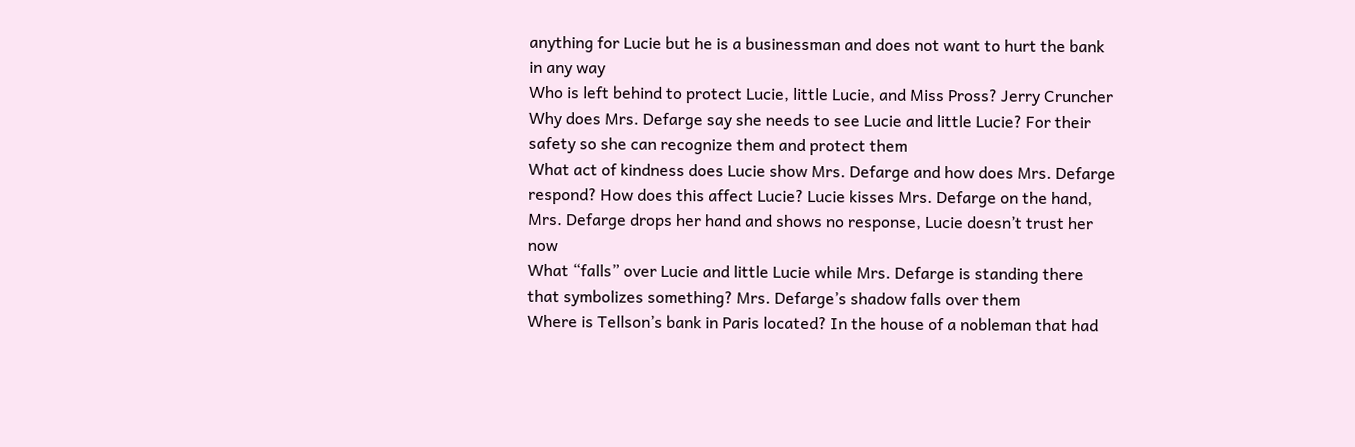anything for Lucie but he is a businessman and does not want to hurt the bank in any way
Who is left behind to protect Lucie, little Lucie, and Miss Pross? Jerry Cruncher
Why does Mrs. Defarge say she needs to see Lucie and little Lucie? For their safety so she can recognize them and protect them
What act of kindness does Lucie show Mrs. Defarge and how does Mrs. Defarge respond? How does this affect Lucie? Lucie kisses Mrs. Defarge on the hand, Mrs. Defarge drops her hand and shows no response, Lucie doesn’t trust her now
What “falls” over Lucie and little Lucie while Mrs. Defarge is standing there that symbolizes something? Mrs. Defarge’s shadow falls over them
Where is Tellson’s bank in Paris located? In the house of a nobleman that had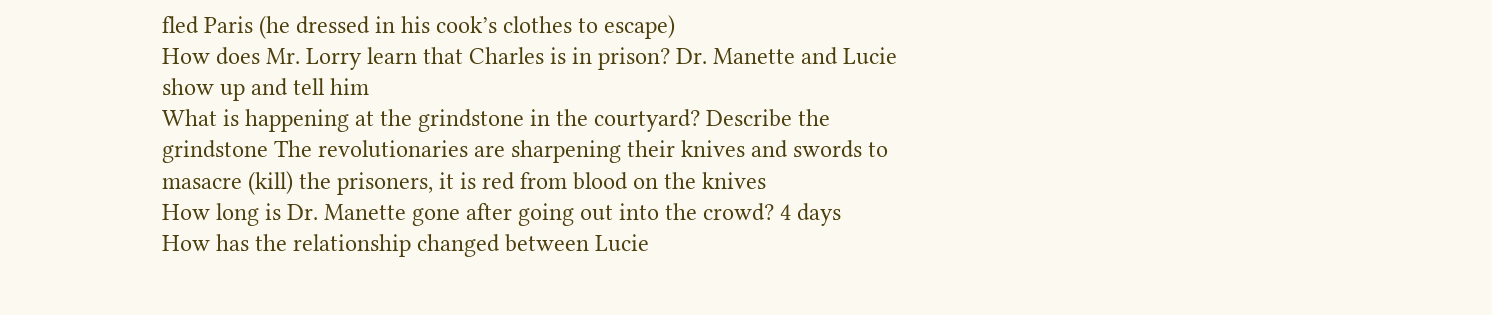fled Paris (he dressed in his cook’s clothes to escape)
How does Mr. Lorry learn that Charles is in prison? Dr. Manette and Lucie show up and tell him
What is happening at the grindstone in the courtyard? Describe the grindstone The revolutionaries are sharpening their knives and swords to masacre (kill) the prisoners, it is red from blood on the knives
How long is Dr. Manette gone after going out into the crowd? 4 days
How has the relationship changed between Lucie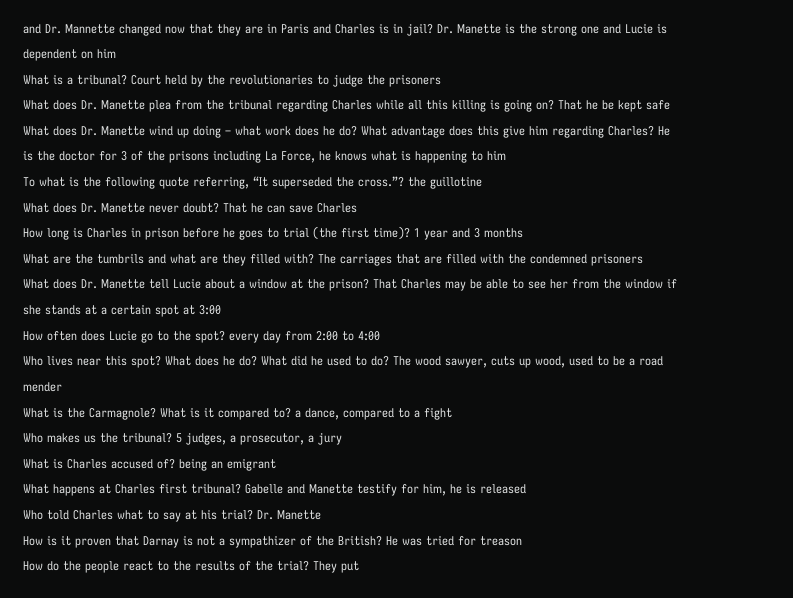and Dr. Mannette changed now that they are in Paris and Charles is in jail? Dr. Manette is the strong one and Lucie is dependent on him
What is a tribunal? Court held by the revolutionaries to judge the prisoners
What does Dr. Manette plea from the tribunal regarding Charles while all this killing is going on? That he be kept safe
What does Dr. Manette wind up doing – what work does he do? What advantage does this give him regarding Charles? He is the doctor for 3 of the prisons including La Force, he knows what is happening to him
To what is the following quote referring, “It superseded the cross.”? the guillotine
What does Dr. Manette never doubt? That he can save Charles
How long is Charles in prison before he goes to trial (the first time)? 1 year and 3 months
What are the tumbrils and what are they filled with? The carriages that are filled with the condemned prisoners
What does Dr. Manette tell Lucie about a window at the prison? That Charles may be able to see her from the window if she stands at a certain spot at 3:00
How often does Lucie go to the spot? every day from 2:00 to 4:00
Who lives near this spot? What does he do? What did he used to do? The wood sawyer, cuts up wood, used to be a road mender
What is the Carmagnole? What is it compared to? a dance, compared to a fight
Who makes us the tribunal? 5 judges, a prosecutor, a jury
What is Charles accused of? being an emigrant
What happens at Charles first tribunal? Gabelle and Manette testify for him, he is released
Who told Charles what to say at his trial? Dr. Manette
How is it proven that Darnay is not a sympathizer of the British? He was tried for treason
How do the people react to the results of the trial? They put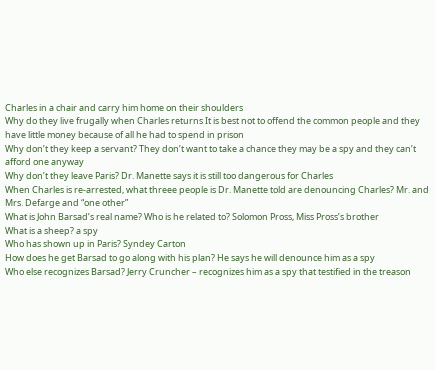Charles in a chair and carry him home on their shoulders
Why do they live frugally when Charles returns It is best not to offend the common people and they have little money because of all he had to spend in prison
Why don’t they keep a servant? They don’t want to take a chance they may be a spy and they can’t afford one anyway
Why don’t they leave Paris? Dr. Manette says it is still too dangerous for Charles
When Charles is re-arrested, what threee people is Dr. Manette told are denouncing Charles? Mr. and Mrs. Defarge and “one other”
What is John Barsad’s real name? Who is he related to? Solomon Pross, Miss Pross’s brother
What is a sheep? a spy
Who has shown up in Paris? Syndey Carton
How does he get Barsad to go along with his plan? He says he will denounce him as a spy
Who else recognizes Barsad? Jerry Cruncher – recognizes him as a spy that testified in the treason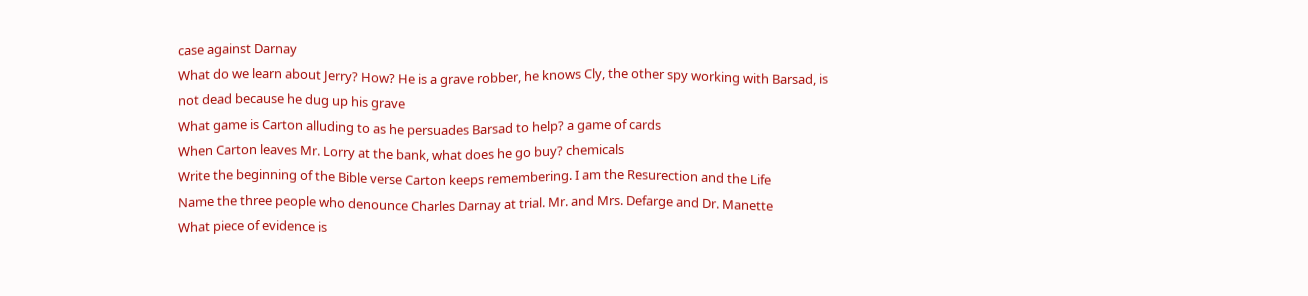case against Darnay
What do we learn about Jerry? How? He is a grave robber, he knows Cly, the other spy working with Barsad, is not dead because he dug up his grave
What game is Carton alluding to as he persuades Barsad to help? a game of cards
When Carton leaves Mr. Lorry at the bank, what does he go buy? chemicals
Write the beginning of the Bible verse Carton keeps remembering. I am the Resurection and the Life
Name the three people who denounce Charles Darnay at trial. Mr. and Mrs. Defarge and Dr. Manette
What piece of evidence is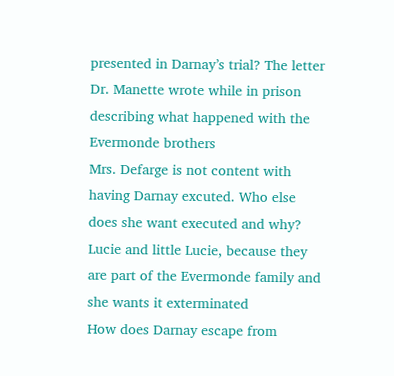presented in Darnay’s trial? The letter Dr. Manette wrote while in prison describing what happened with the Evermonde brothers
Mrs. Defarge is not content with having Darnay excuted. Who else does she want executed and why? Lucie and little Lucie, because they are part of the Evermonde family and she wants it exterminated
How does Darnay escape from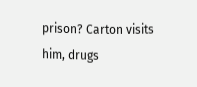prison? Carton visits him, drugs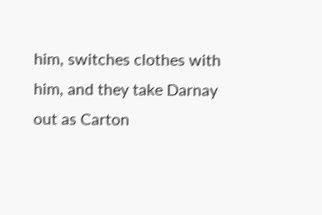him, switches clothes with him, and they take Darnay out as Carton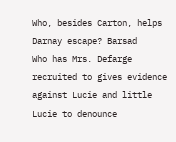Who, besides Carton, helps Darnay escape? Barsad
Who has Mrs. Defarge recruited to gives evidence against Lucie and little Lucie to denounce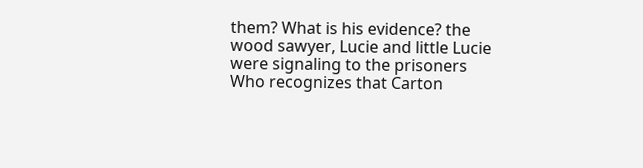them? What is his evidence? the wood sawyer, Lucie and little Lucie were signaling to the prisoners
Who recognizes that Carton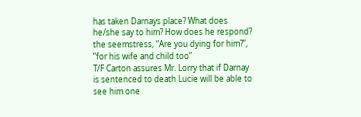has taken Darnays place? What does he/she say to him? How does he respond? the seemstress, “Are you dying for him?”, “for his wife and child too”
T/F Carton assures Mr. Lorry that if Darnay is sentenced to death Lucie will be able to see him one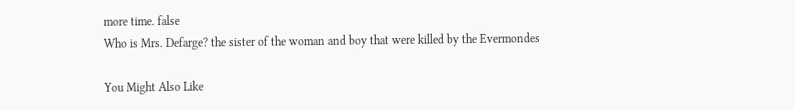more time. false
Who is Mrs. Defarge? the sister of the woman and boy that were killed by the Evermondes

You Might Also Like